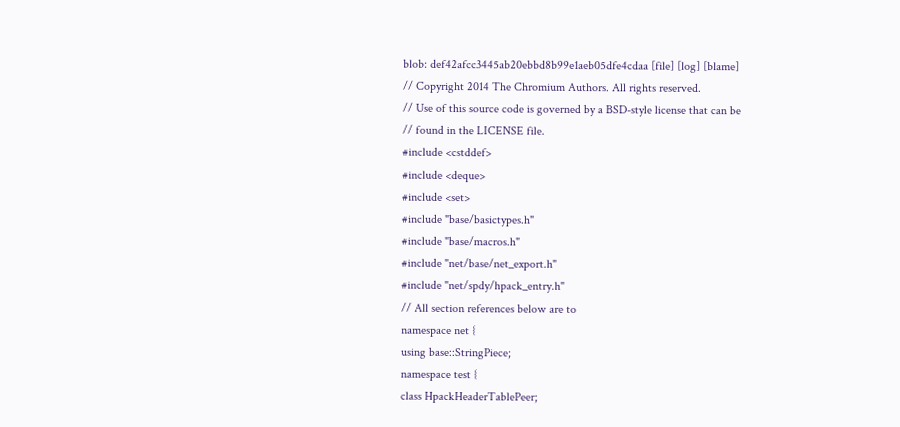blob: def42afcc3445ab20ebbd8b99e1aeb05dfe4cdaa [file] [log] [blame]
// Copyright 2014 The Chromium Authors. All rights reserved.
// Use of this source code is governed by a BSD-style license that can be
// found in the LICENSE file.
#include <cstddef>
#include <deque>
#include <set>
#include "base/basictypes.h"
#include "base/macros.h"
#include "net/base/net_export.h"
#include "net/spdy/hpack_entry.h"
// All section references below are to
namespace net {
using base::StringPiece;
namespace test {
class HpackHeaderTablePeer;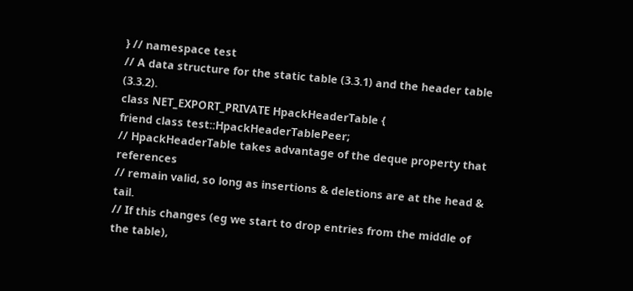} // namespace test
// A data structure for the static table (3.3.1) and the header table (3.3.2).
class NET_EXPORT_PRIVATE HpackHeaderTable {
friend class test::HpackHeaderTablePeer;
// HpackHeaderTable takes advantage of the deque property that references
// remain valid, so long as insertions & deletions are at the head & tail.
// If this changes (eg we start to drop entries from the middle of the table),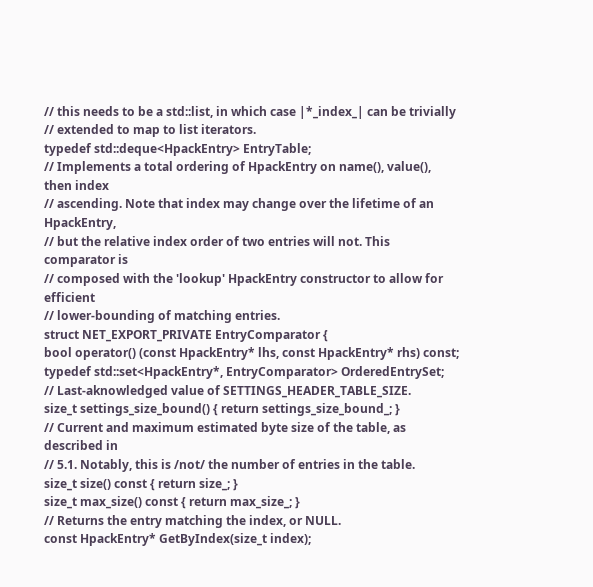// this needs to be a std::list, in which case |*_index_| can be trivially
// extended to map to list iterators.
typedef std::deque<HpackEntry> EntryTable;
// Implements a total ordering of HpackEntry on name(), value(), then index
// ascending. Note that index may change over the lifetime of an HpackEntry,
// but the relative index order of two entries will not. This comparator is
// composed with the 'lookup' HpackEntry constructor to allow for efficient
// lower-bounding of matching entries.
struct NET_EXPORT_PRIVATE EntryComparator {
bool operator() (const HpackEntry* lhs, const HpackEntry* rhs) const;
typedef std::set<HpackEntry*, EntryComparator> OrderedEntrySet;
// Last-aknowledged value of SETTINGS_HEADER_TABLE_SIZE.
size_t settings_size_bound() { return settings_size_bound_; }
// Current and maximum estimated byte size of the table, as described in
// 5.1. Notably, this is /not/ the number of entries in the table.
size_t size() const { return size_; }
size_t max_size() const { return max_size_; }
// Returns the entry matching the index, or NULL.
const HpackEntry* GetByIndex(size_t index);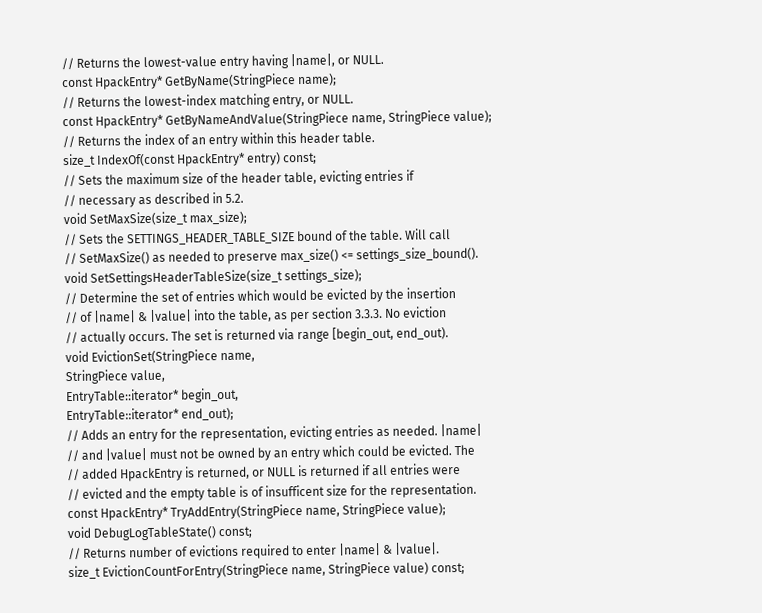// Returns the lowest-value entry having |name|, or NULL.
const HpackEntry* GetByName(StringPiece name);
// Returns the lowest-index matching entry, or NULL.
const HpackEntry* GetByNameAndValue(StringPiece name, StringPiece value);
// Returns the index of an entry within this header table.
size_t IndexOf(const HpackEntry* entry) const;
// Sets the maximum size of the header table, evicting entries if
// necessary as described in 5.2.
void SetMaxSize(size_t max_size);
// Sets the SETTINGS_HEADER_TABLE_SIZE bound of the table. Will call
// SetMaxSize() as needed to preserve max_size() <= settings_size_bound().
void SetSettingsHeaderTableSize(size_t settings_size);
// Determine the set of entries which would be evicted by the insertion
// of |name| & |value| into the table, as per section 3.3.3. No eviction
// actually occurs. The set is returned via range [begin_out, end_out).
void EvictionSet(StringPiece name,
StringPiece value,
EntryTable::iterator* begin_out,
EntryTable::iterator* end_out);
// Adds an entry for the representation, evicting entries as needed. |name|
// and |value| must not be owned by an entry which could be evicted. The
// added HpackEntry is returned, or NULL is returned if all entries were
// evicted and the empty table is of insufficent size for the representation.
const HpackEntry* TryAddEntry(StringPiece name, StringPiece value);
void DebugLogTableState() const;
// Returns number of evictions required to enter |name| & |value|.
size_t EvictionCountForEntry(StringPiece name, StringPiece value) const;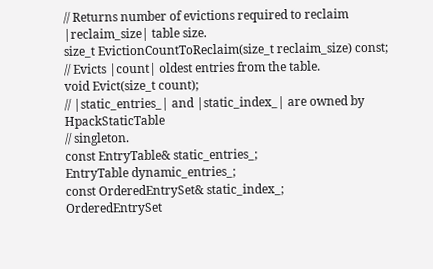// Returns number of evictions required to reclaim |reclaim_size| table size.
size_t EvictionCountToReclaim(size_t reclaim_size) const;
// Evicts |count| oldest entries from the table.
void Evict(size_t count);
// |static_entries_| and |static_index_| are owned by HpackStaticTable
// singleton.
const EntryTable& static_entries_;
EntryTable dynamic_entries_;
const OrderedEntrySet& static_index_;
OrderedEntrySet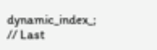dynamic_index_;
// Last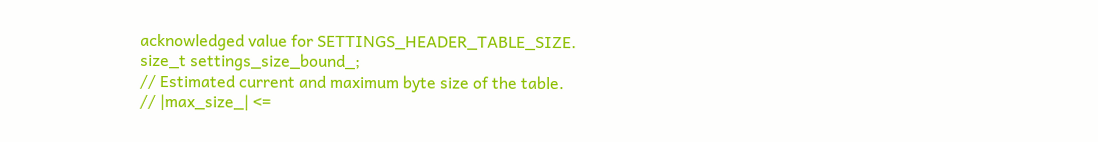acknowledged value for SETTINGS_HEADER_TABLE_SIZE.
size_t settings_size_bound_;
// Estimated current and maximum byte size of the table.
// |max_size_| <=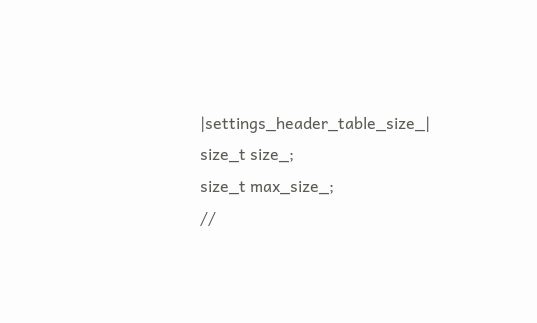|settings_header_table_size_|
size_t size_;
size_t max_size_;
//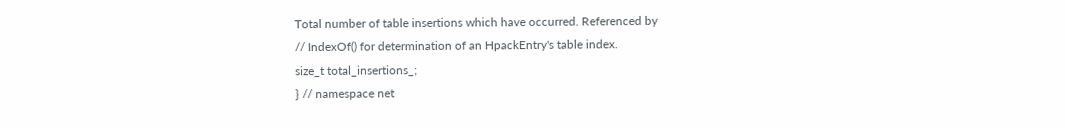Total number of table insertions which have occurred. Referenced by
// IndexOf() for determination of an HpackEntry's table index.
size_t total_insertions_;
} // namespace net